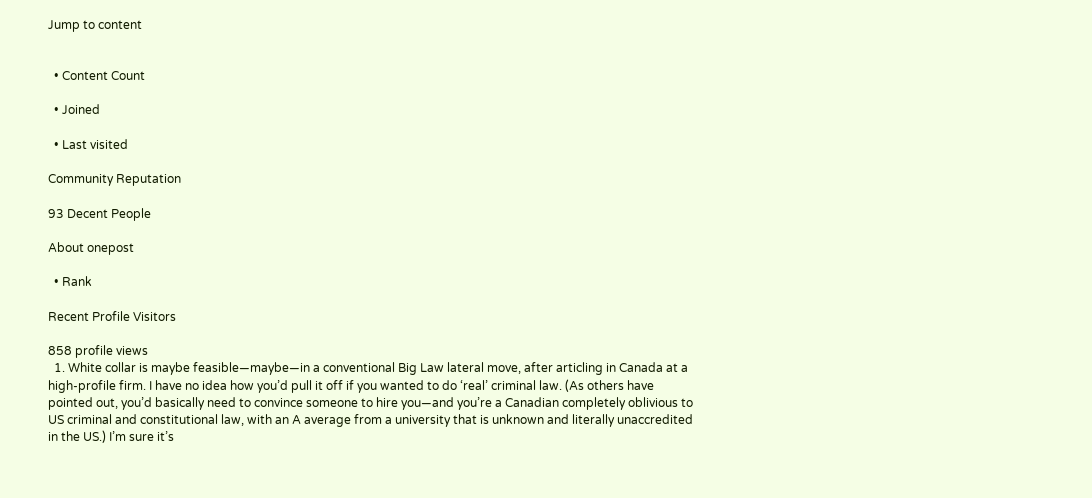Jump to content


  • Content Count

  • Joined

  • Last visited

Community Reputation

93 Decent People

About onepost

  • Rank

Recent Profile Visitors

858 profile views
  1. White collar is maybe feasible—maybe—in a conventional Big Law lateral move, after articling in Canada at a high-profile firm. I have no idea how you’d pull it off if you wanted to do ‘real’ criminal law. (As others have pointed out, you’d basically need to convince someone to hire you—and you’re a Canadian completely oblivious to US criminal and constitutional law, with an A average from a university that is unknown and literally unaccredited in the US.) I’m sure it’s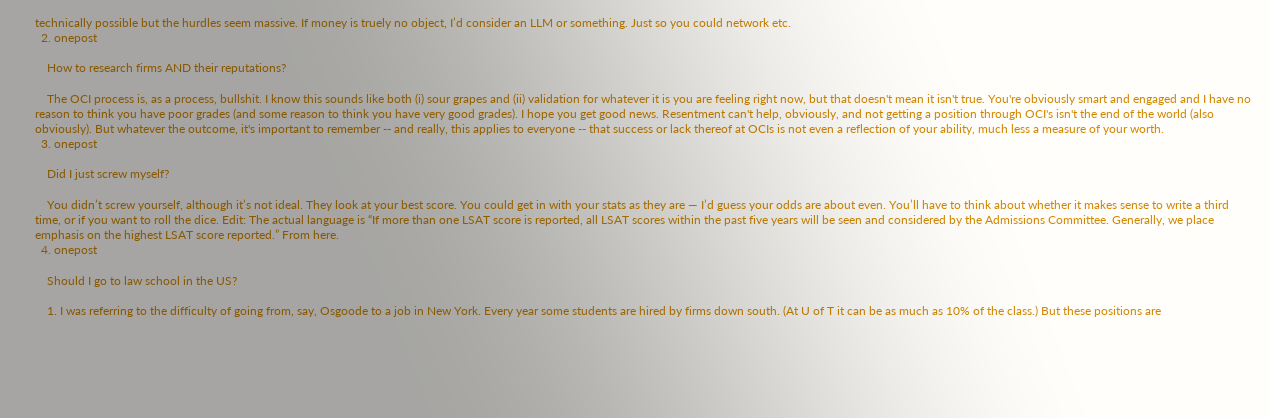technically possible but the hurdles seem massive. If money is truely no object, I’d consider an LLM or something. Just so you could network etc.
  2. onepost

    How to research firms AND their reputations?

    The OCI process is, as a process, bullshit. I know this sounds like both (i) sour grapes and (ii) validation for whatever it is you are feeling right now, but that doesn't mean it isn't true. You're obviously smart and engaged and I have no reason to think you have poor grades (and some reason to think you have very good grades). I hope you get good news. Resentment can't help, obviously, and not getting a position through OCI's isn't the end of the world (also obviously). But whatever the outcome, it's important to remember -- and really, this applies to everyone -- that success or lack thereof at OCIs is not even a reflection of your ability, much less a measure of your worth.
  3. onepost

    Did I just screw myself?

    You didn’t screw yourself, although it’s not ideal. They look at your best score. You could get in with your stats as they are — I’d guess your odds are about even. You’ll have to think about whether it makes sense to write a third time, or if you want to roll the dice. Edit: The actual language is “If more than one LSAT score is reported, all LSAT scores within the past five years will be seen and considered by the Admissions Committee. Generally, we place emphasis on the highest LSAT score reported.” From here.
  4. onepost

    Should I go to law school in the US?

    1. I was referring to the difficulty of going from, say, Osgoode to a job in New York. Every year some students are hired by firms down south. (At U of T it can be as much as 10% of the class.) But these positions are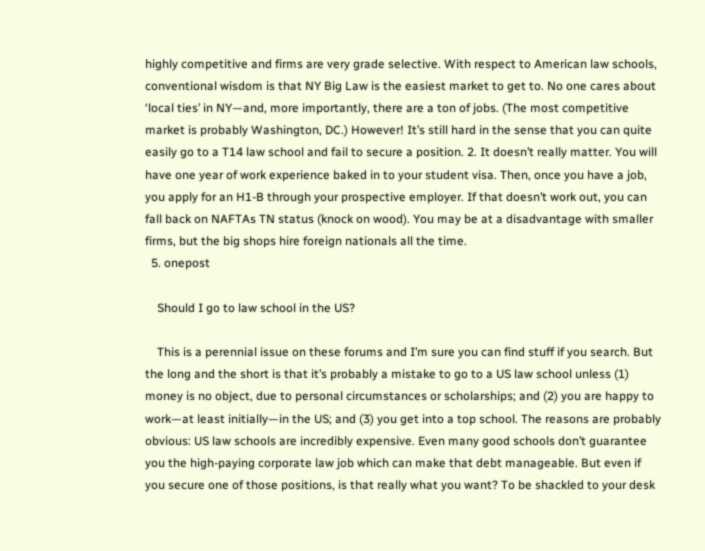highly competitive and firms are very grade selective. With respect to American law schools, conventional wisdom is that NY Big Law is the easiest market to get to. No one cares about ‘local ties’ in NY—and, more importantly, there are a ton of jobs. (The most competitive market is probably Washington, DC.) However! It’s still hard in the sense that you can quite easily go to a T14 law school and fail to secure a position. 2. It doesn’t really matter. You will have one year of work experience baked in to your student visa. Then, once you have a job, you apply for an H1-B through your prospective employer. If that doesn’t work out, you can fall back on NAFTAs TN status (knock on wood). You may be at a disadvantage with smaller firms, but the big shops hire foreign nationals all the time.
  5. onepost

    Should I go to law school in the US?

    This is a perennial issue on these forums and I’m sure you can find stuff if you search. But the long and the short is that it’s probably a mistake to go to a US law school unless (1) money is no object, due to personal circumstances or scholarships; and (2) you are happy to work—at least initially—in the US; and (3) you get into a top school. The reasons are probably obvious: US law schools are incredibly expensive. Even many good schools don’t guarantee you the high-paying corporate law job which can make that debt manageable. But even if you secure one of those positions, is that really what you want? To be shackled to your desk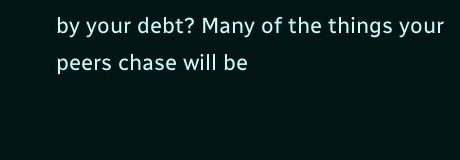by your debt? Many of the things your peers chase will be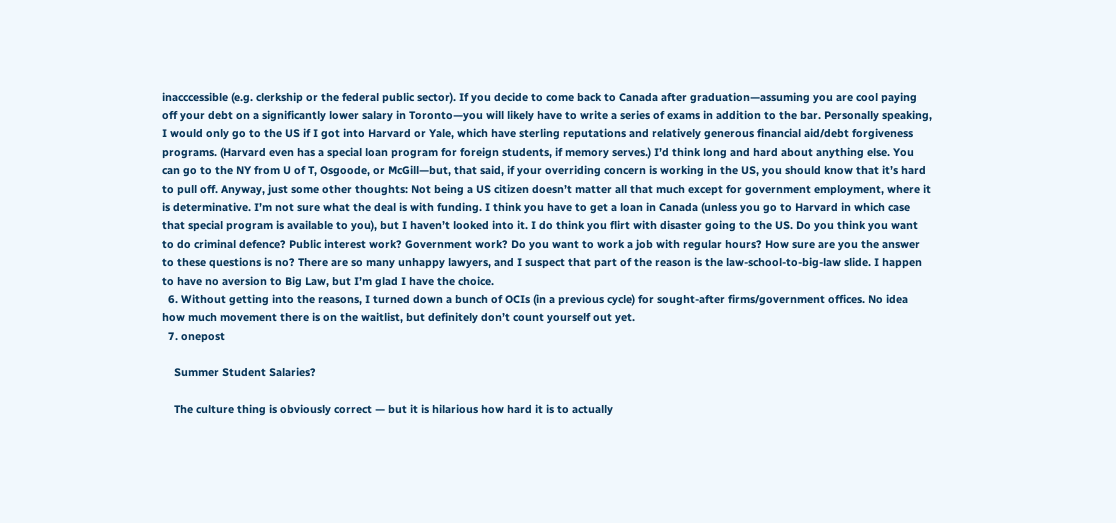inacccessible (e.g. clerkship or the federal public sector). If you decide to come back to Canada after graduation—assuming you are cool paying off your debt on a significantly lower salary in Toronto—you will likely have to write a series of exams in addition to the bar. Personally speaking, I would only go to the US if I got into Harvard or Yale, which have sterling reputations and relatively generous financial aid/debt forgiveness programs. (Harvard even has a special loan program for foreign students, if memory serves.) I’d think long and hard about anything else. You can go to the NY from U of T, Osgoode, or McGill—but, that said, if your overriding concern is working in the US, you should know that it’s hard to pull off. Anyway, just some other thoughts: Not being a US citizen doesn’t matter all that much except for government employment, where it is determinative. I’m not sure what the deal is with funding. I think you have to get a loan in Canada (unless you go to Harvard in which case that special program is available to you), but I haven’t looked into it. I do think you flirt with disaster going to the US. Do you think you want to do criminal defence? Public interest work? Government work? Do you want to work a job with regular hours? How sure are you the answer to these questions is no? There are so many unhappy lawyers, and I suspect that part of the reason is the law-school-to-big-law slide. I happen to have no aversion to Big Law, but I’m glad I have the choice.
  6. Without getting into the reasons, I turned down a bunch of OCIs (in a previous cycle) for sought-after firms/government offices. No idea how much movement there is on the waitlist, but definitely don’t count yourself out yet.
  7. onepost

    Summer Student Salaries?

    The culture thing is obviously correct — but it is hilarious how hard it is to actually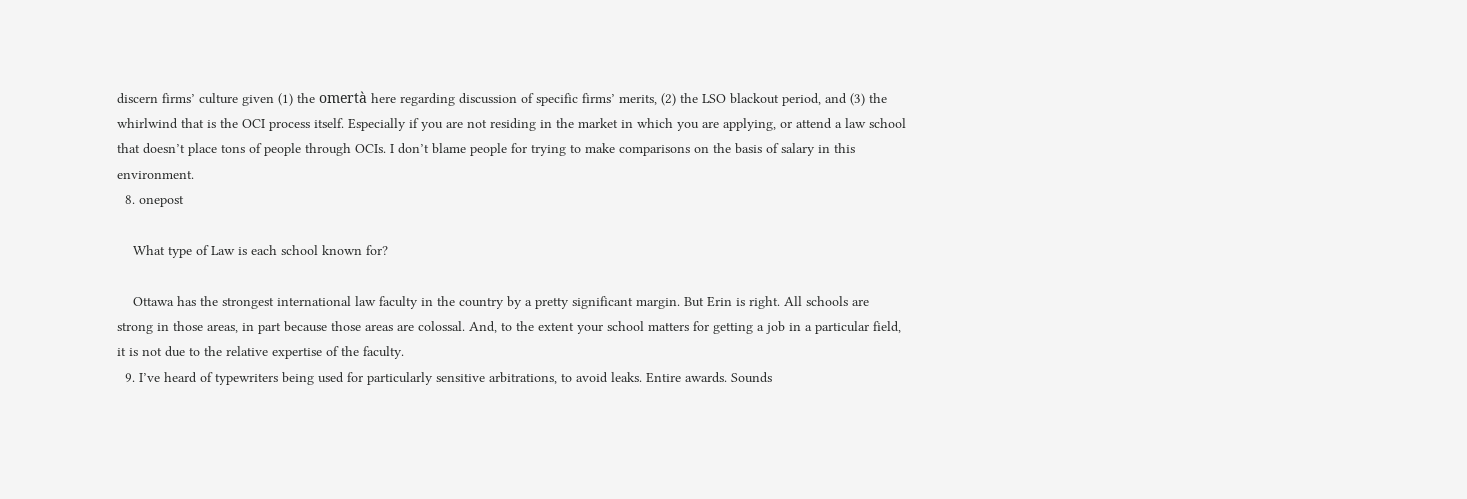discern firms’ culture given (1) the omertà here regarding discussion of specific firms’ merits, (2) the LSO blackout period, and (3) the whirlwind that is the OCI process itself. Especially if you are not residing in the market in which you are applying, or attend a law school that doesn’t place tons of people through OCIs. I don’t blame people for trying to make comparisons on the basis of salary in this environment.
  8. onepost

    What type of Law is each school known for?

    Ottawa has the strongest international law faculty in the country by a pretty significant margin. But Erin is right. All schools are strong in those areas, in part because those areas are colossal. And, to the extent your school matters for getting a job in a particular field, it is not due to the relative expertise of the faculty.
  9. I’ve heard of typewriters being used for particularly sensitive arbitrations, to avoid leaks. Entire awards. Sounds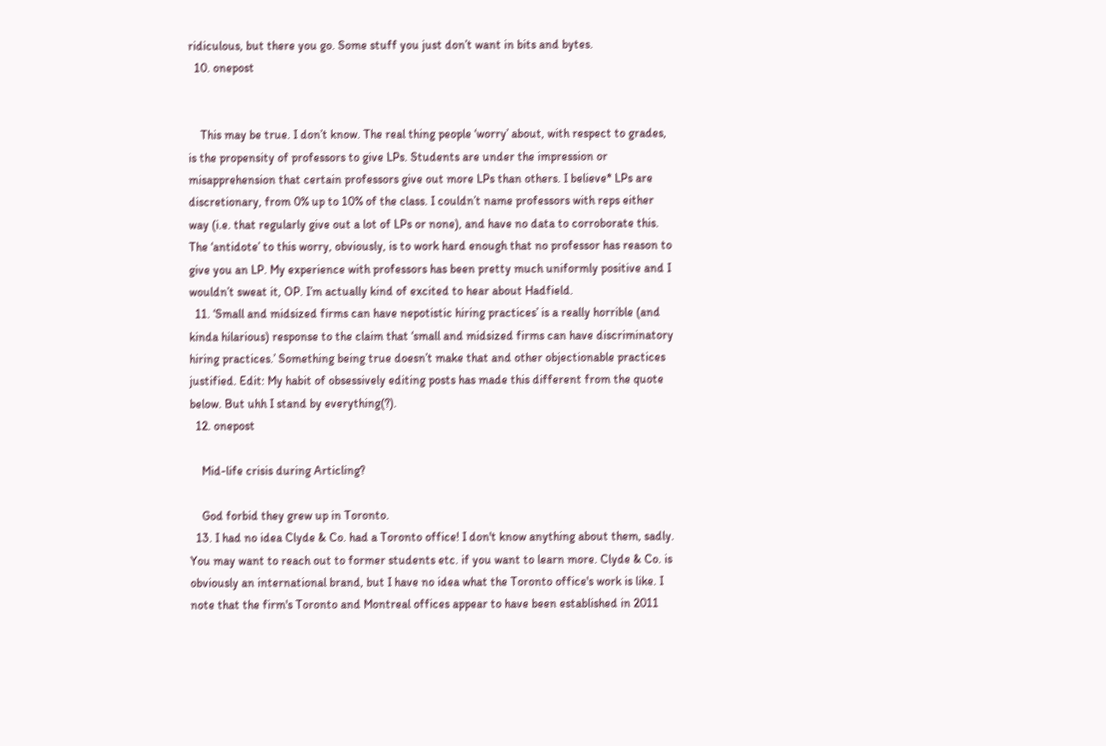ridiculous, but there you go. Some stuff you just don’t want in bits and bytes.
  10. onepost


    This may be true. I don’t know. The real thing people ‘worry’ about, with respect to grades, is the propensity of professors to give LPs. Students are under the impression or misapprehension that certain professors give out more LPs than others. I believe* LPs are discretionary, from 0% up to 10% of the class. I couldn’t name professors with reps either way (i.e. that regularly give out a lot of LPs or none), and have no data to corroborate this. The ‘antidote’ to this worry, obviously, is to work hard enough that no professor has reason to give you an LP. My experience with professors has been pretty much uniformly positive and I wouldn’t sweat it, OP. I’m actually kind of excited to hear about Hadfield.
  11. ‘Small and midsized firms can have nepotistic hiring practices’ is a really horrible (and kinda hilarious) response to the claim that ‘small and midsized firms can have discriminatory hiring practices.’ Something being true doesn’t make that and other objectionable practices justified. Edit: My habit of obsessively editing posts has made this different from the quote below. But uhh I stand by everything(?).
  12. onepost

    Mid-life crisis during Articling?

    God forbid they grew up in Toronto.
  13. I had no idea Clyde & Co. had a Toronto office! I don't know anything about them, sadly. You may want to reach out to former students etc. if you want to learn more. Clyde & Co. is obviously an international brand, but I have no idea what the Toronto office's work is like. I note that the firm's Toronto and Montreal offices appear to have been established in 2011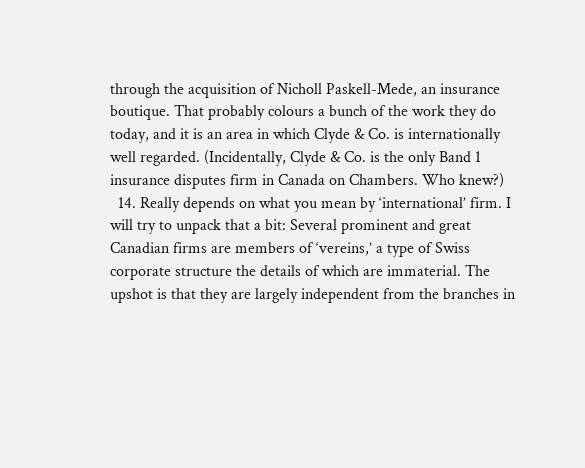through the acquisition of Nicholl Paskell-Mede, an insurance boutique. That probably colours a bunch of the work they do today, and it is an area in which Clyde & Co. is internationally well regarded. (Incidentally, Clyde & Co. is the only Band 1 insurance disputes firm in Canada on Chambers. Who knew?)
  14. Really depends on what you mean by ‘international’ firm. I will try to unpack that a bit: Several prominent and great Canadian firms are members of ‘vereins,’ a type of Swiss corporate structure the details of which are immaterial. The upshot is that they are largely independent from the branches in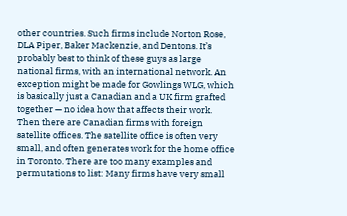other countries. Such firms include Norton Rose, DLA Piper, Baker Mackenzie, and Dentons. It’s probably best to think of these guys as large national firms, with an international network. An exception might be made for Gowlings WLG, which is basically just a Canadian and a UK firm grafted together — no idea how that affects their work. Then there are Canadian firms with foreign satellite offices. The satellite office is often very small, and often generates work for the home office in Toronto. There are too many examples and permutations to list: Many firms have very small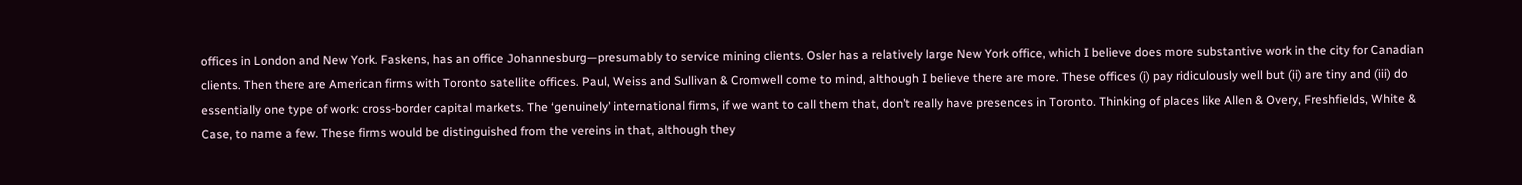offices in London and New York. Faskens, has an office Johannesburg—presumably to service mining clients. Osler has a relatively large New York office, which I believe does more substantive work in the city for Canadian clients. Then there are American firms with Toronto satellite offices. Paul, Weiss and Sullivan & Cromwell come to mind, although I believe there are more. These offices (i) pay ridiculously well but (ii) are tiny and (iii) do essentially one type of work: cross-border capital markets. The ‘genuinely’ international firms, if we want to call them that, don’t really have presences in Toronto. Thinking of places like Allen & Overy, Freshfields, White & Case, to name a few. These firms would be distinguished from the vereins in that, although they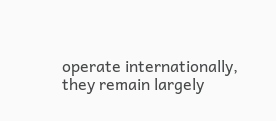operate internationally, they remain largely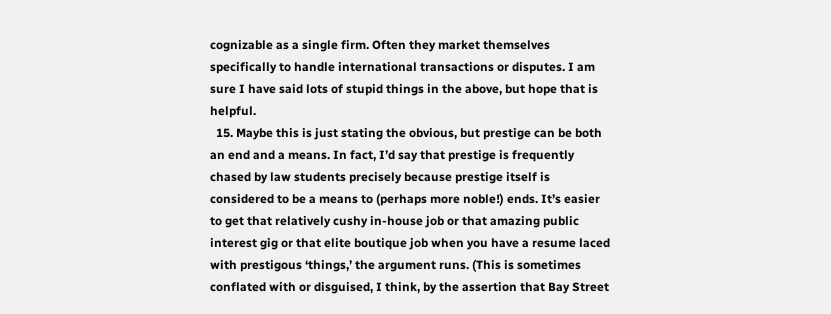cognizable as a single firm. Often they market themselves specifically to handle international transactions or disputes. I am sure I have said lots of stupid things in the above, but hope that is helpful.
  15. Maybe this is just stating the obvious, but prestige can be both an end and a means. In fact, I’d say that prestige is frequently chased by law students precisely because prestige itself is considered to be a means to (perhaps more noble!) ends. It’s easier to get that relatively cushy in-house job or that amazing public interest gig or that elite boutique job when you have a resume laced with prestigous ‘things,’ the argument runs. (This is sometimes conflated with or disguised, I think, by the assertion that Bay Street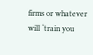firms or whatever will ‘train you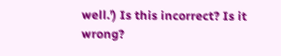well.’) Is this incorrect? Is it wrong?